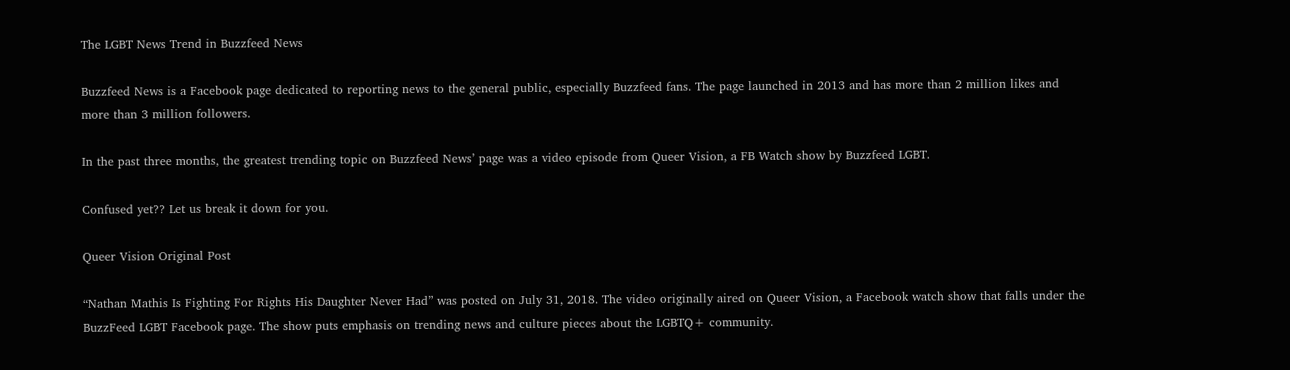The LGBT News Trend in Buzzfeed News

Buzzfeed News is a Facebook page dedicated to reporting news to the general public, especially Buzzfeed fans. The page launched in 2013 and has more than 2 million likes and more than 3 million followers.

In the past three months, the greatest trending topic on Buzzfeed News’ page was a video episode from Queer Vision, a FB Watch show by Buzzfeed LGBT.

Confused yet?? Let us break it down for you.

Queer Vision Original Post

“Nathan Mathis Is Fighting For Rights His Daughter Never Had” was posted on July 31, 2018. The video originally aired on Queer Vision, a Facebook watch show that falls under the BuzzFeed LGBT Facebook page. The show puts emphasis on trending news and culture pieces about the LGBTQ+ community.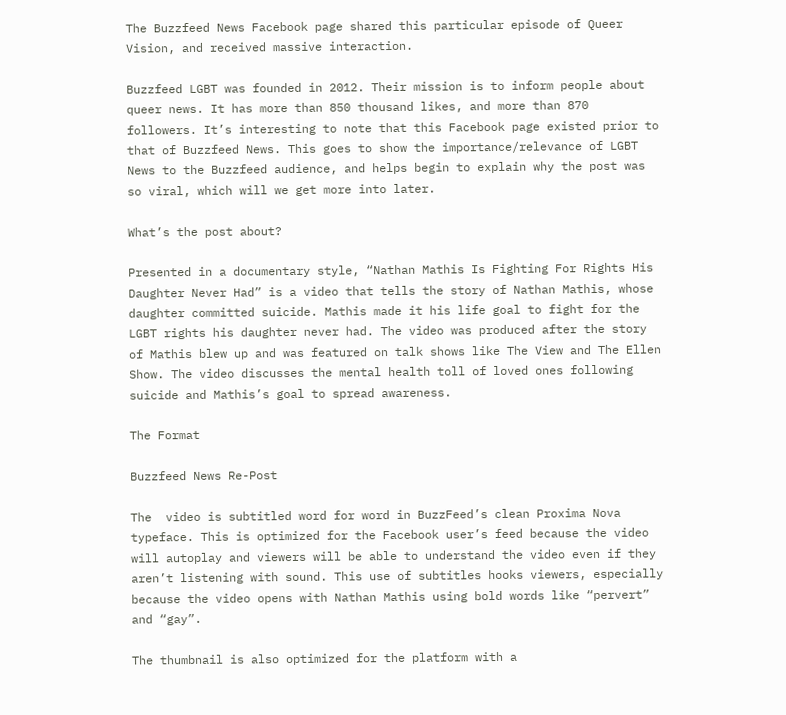The Buzzfeed News Facebook page shared this particular episode of Queer Vision, and received massive interaction.

Buzzfeed LGBT was founded in 2012. Their mission is to inform people about queer news. It has more than 850 thousand likes, and more than 870 followers. It’s interesting to note that this Facebook page existed prior to that of Buzzfeed News. This goes to show the importance/relevance of LGBT News to the Buzzfeed audience, and helps begin to explain why the post was so viral, which will we get more into later.

What’s the post about?

Presented in a documentary style, “Nathan Mathis Is Fighting For Rights His Daughter Never Had” is a video that tells the story of Nathan Mathis, whose daughter committed suicide. Mathis made it his life goal to fight for the LGBT rights his daughter never had. The video was produced after the story of Mathis blew up and was featured on talk shows like The View and The Ellen Show. The video discusses the mental health toll of loved ones following suicide and Mathis’s goal to spread awareness.

The Format

Buzzfeed News Re-Post

The  video is subtitled word for word in BuzzFeed’s clean Proxima Nova typeface. This is optimized for the Facebook user’s feed because the video will autoplay and viewers will be able to understand the video even if they aren’t listening with sound. This use of subtitles hooks viewers, especially because the video opens with Nathan Mathis using bold words like “pervert” and “gay”.

The thumbnail is also optimized for the platform with a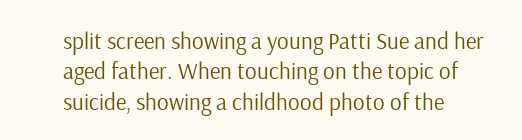split screen showing a young Patti Sue and her aged father. When touching on the topic of suicide, showing a childhood photo of the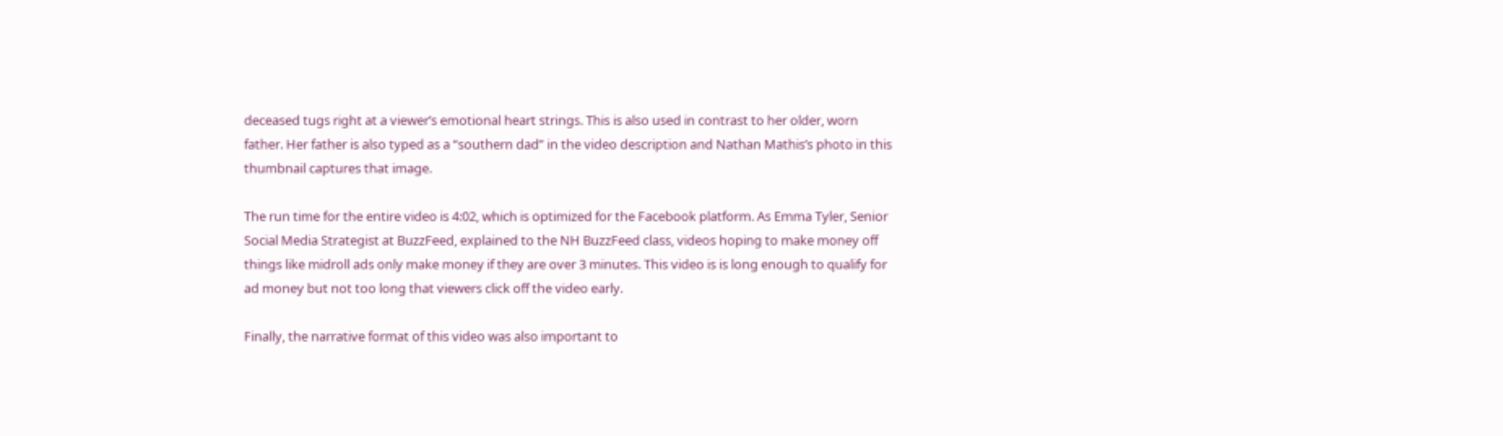deceased tugs right at a viewer’s emotional heart strings. This is also used in contrast to her older, worn father. Her father is also typed as a “southern dad” in the video description and Nathan Mathis’s photo in this thumbnail captures that image.

The run time for the entire video is 4:02, which is optimized for the Facebook platform. As Emma Tyler, Senior Social Media Strategist at BuzzFeed, explained to the NH BuzzFeed class, videos hoping to make money off things like midroll ads only make money if they are over 3 minutes. This video is is long enough to qualify for ad money but not too long that viewers click off the video early.

Finally, the narrative format of this video was also important to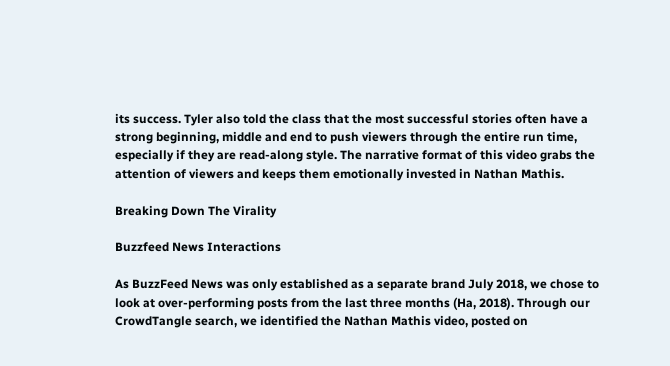its success. Tyler also told the class that the most successful stories often have a strong beginning, middle and end to push viewers through the entire run time, especially if they are read-along style. The narrative format of this video grabs the attention of viewers and keeps them emotionally invested in Nathan Mathis.

Breaking Down The Virality

Buzzfeed News Interactions

As BuzzFeed News was only established as a separate brand July 2018, we chose to look at over-performing posts from the last three months (Ha, 2018). Through our CrowdTangle search, we identified the Nathan Mathis video, posted on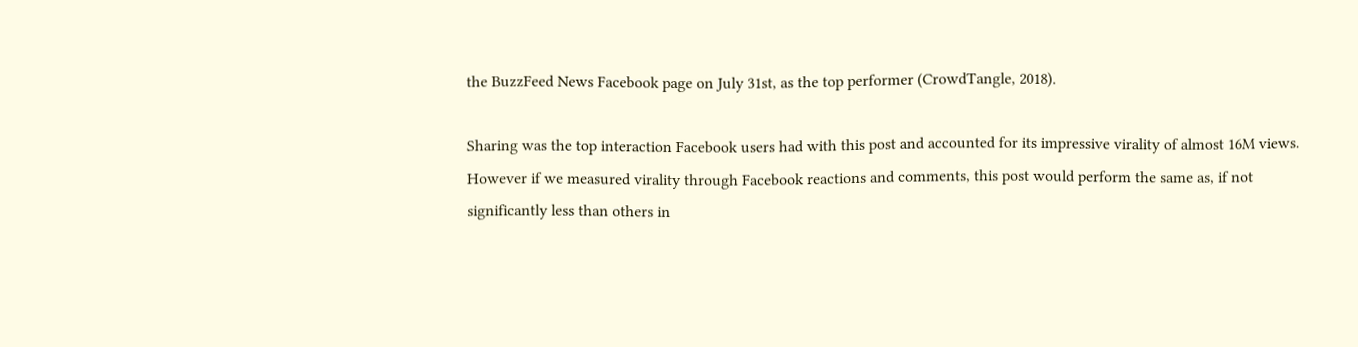the BuzzFeed News Facebook page on July 31st, as the top performer (CrowdTangle, 2018).

Sharing was the top interaction Facebook users had with this post and accounted for its impressive virality of almost 16M views. However if we measured virality through Facebook reactions and comments, this post would perform the same as, if not significantly less than others in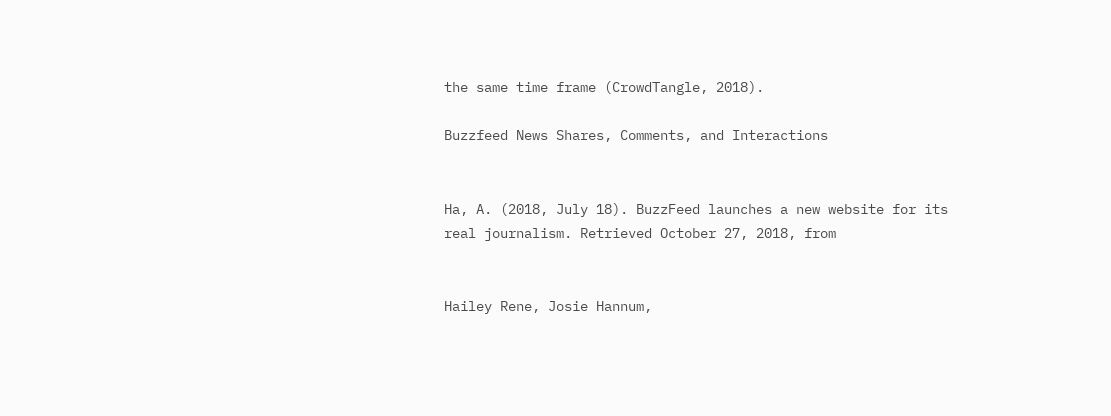the same time frame (CrowdTangle, 2018).

Buzzfeed News Shares, Comments, and Interactions


Ha, A. (2018, July 18). BuzzFeed launches a new website for its real journalism. Retrieved October 27, 2018, from


Hailey Rene, Josie Hannum,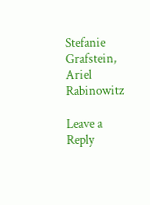Stefanie Grafstein,  Ariel Rabinowitz

Leave a Reply